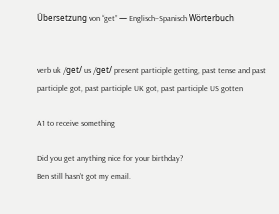Übersetzung von “get” — Englisch–Spanisch Wörterbuch


verb uk /ɡet/ us /ɡet/ present participle getting, past tense and past participle got, past participle UK got, past participle US gotten

A1 to receive something

Did you get anything nice for your birthday?
Ben still hasn’t got my email.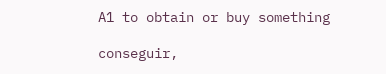A1 to obtain or buy something

conseguir,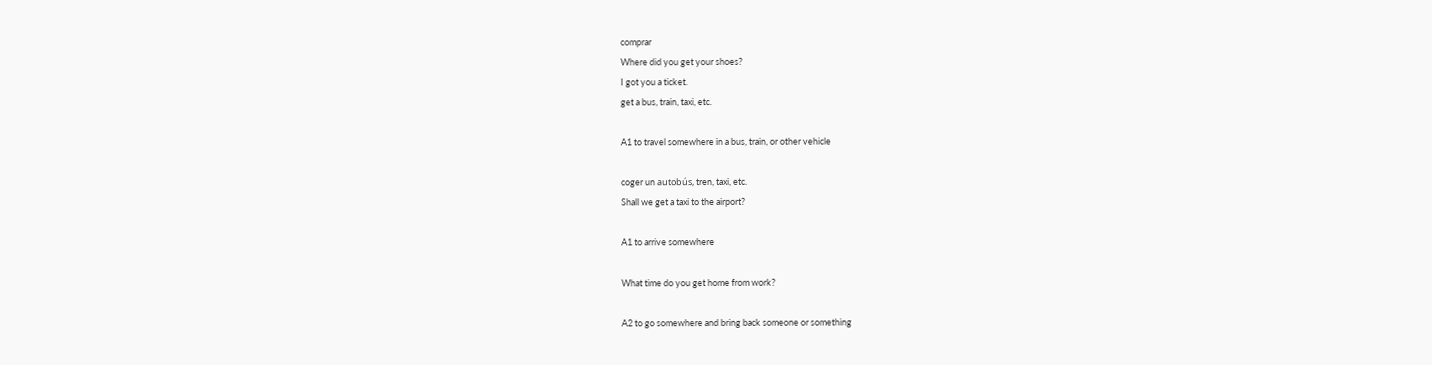comprar
Where did you get your shoes?
I got you a ticket.
get a bus, train, taxi, etc.

A1 to travel somewhere in a bus, train, or other vehicle

coger un autobús, tren, taxi, etc.
Shall we get a taxi to the airport?

A1 to arrive somewhere

What time do you get home from work?

A2 to go somewhere and bring back someone or something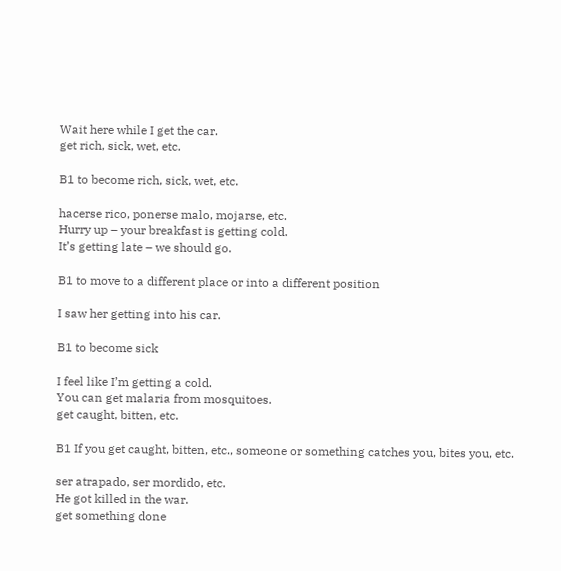Wait here while I get the car.
get rich, sick, wet, etc.

B1 to become rich, sick, wet, etc.

hacerse rico, ponerse malo, mojarse, etc.
Hurry up – your breakfast is getting cold.
It’s getting late – we should go.

B1 to move to a different place or into a different position

I saw her getting into his car.

B1 to become sick

I feel like I’m getting a cold.
You can get malaria from mosquitoes.
get caught, bitten, etc.

B1 If you get caught, bitten, etc., someone or something catches you, bites you, etc.

ser atrapado, ser mordido, etc.
He got killed in the war.
get something done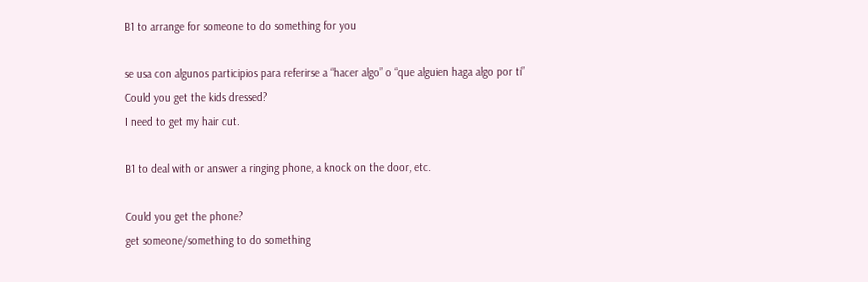B1 to arrange for someone to do something for you

se usa con algunos participios para referirse a “hacer algo” o “que alguien haga algo por ti”
Could you get the kids dressed?
I need to get my hair cut.

B1 to deal with or answer a ringing phone, a knock on the door, etc.

Could you get the phone?
get someone/something to do something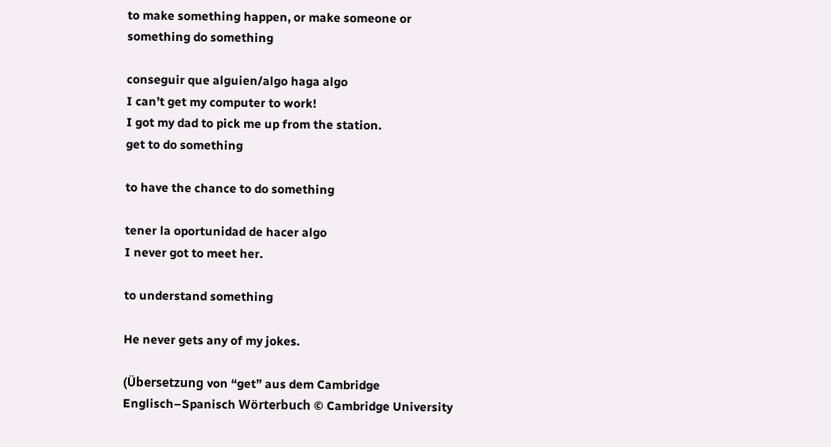to make something happen, or make someone or something do something

conseguir que alguien/algo haga algo
I can’t get my computer to work!
I got my dad to pick me up from the station.
get to do something

to have the chance to do something

tener la oportunidad de hacer algo
I never got to meet her.

to understand something

He never gets any of my jokes.

(Übersetzung von “get” aus dem Cambridge Englisch–Spanisch Wörterbuch © Cambridge University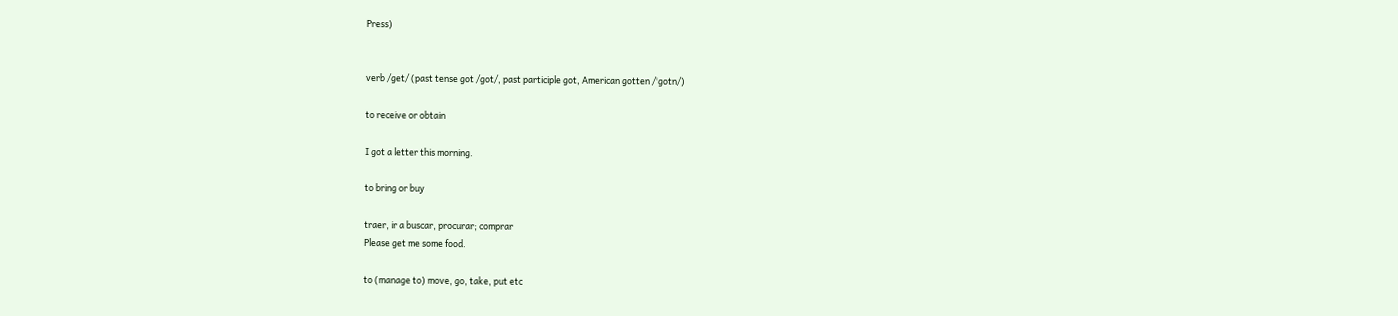Press)


verb /ɡet/ (past tense got /ɡot/, past participle got, American gotten /ˈɡotn/)

to receive or obtain

I got a letter this morning.

to bring or buy

traer, ir a buscar, procurar; comprar
Please get me some food.

to (manage to) move, go, take, put etc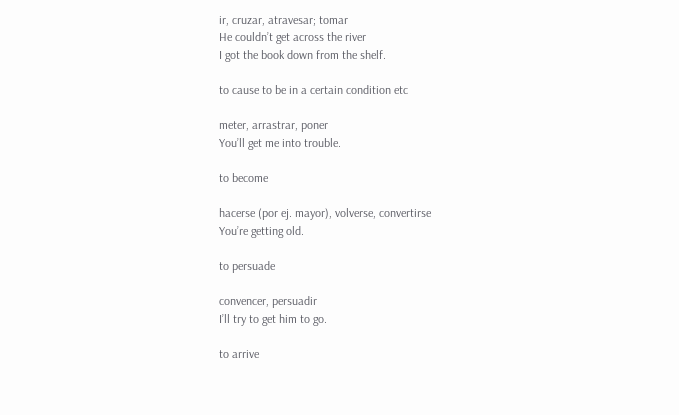ir, cruzar, atravesar; tomar
He couldn’t get across the river
I got the book down from the shelf.

to cause to be in a certain condition etc

meter, arrastrar, poner
You’ll get me into trouble.

to become

hacerse (por ej. mayor), volverse, convertirse
You’re getting old.

to persuade

convencer, persuadir
I’ll try to get him to go.

to arrive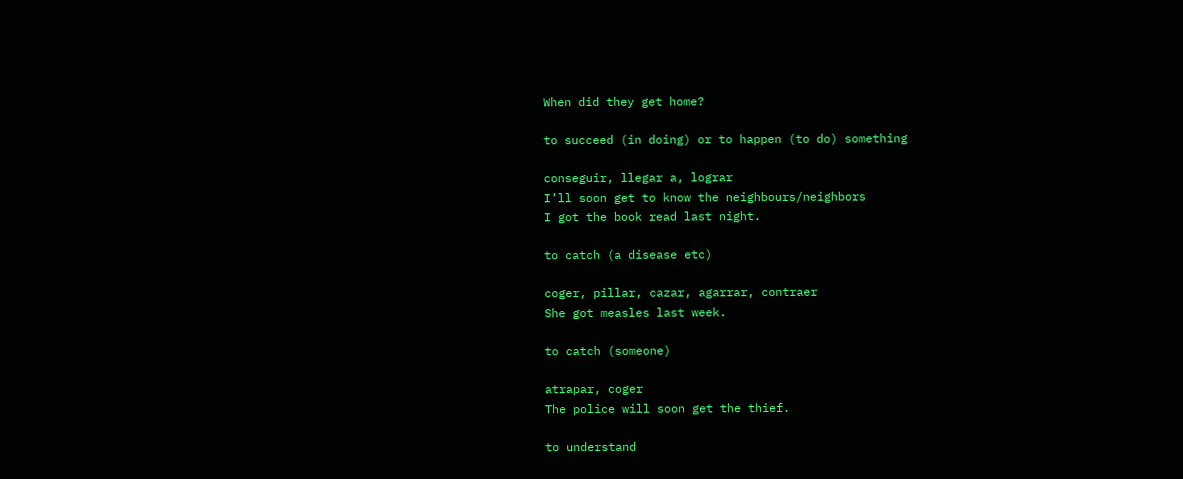When did they get home?

to succeed (in doing) or to happen (to do) something

conseguir, llegar a, lograr
I’ll soon get to know the neighbours/neighbors
I got the book read last night.

to catch (a disease etc)

coger, pillar, cazar, agarrar, contraer
She got measles last week.

to catch (someone)

atrapar, coger
The police will soon get the thief.

to understand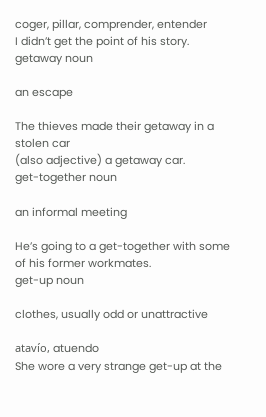coger, pillar, comprender, entender
I didn’t get the point of his story.
getaway noun

an escape

The thieves made their getaway in a stolen car
(also adjective) a getaway car.
get-together noun

an informal meeting

He’s going to a get-together with some of his former workmates.
get-up noun

clothes, usually odd or unattractive

atavío, atuendo
She wore a very strange get-up at the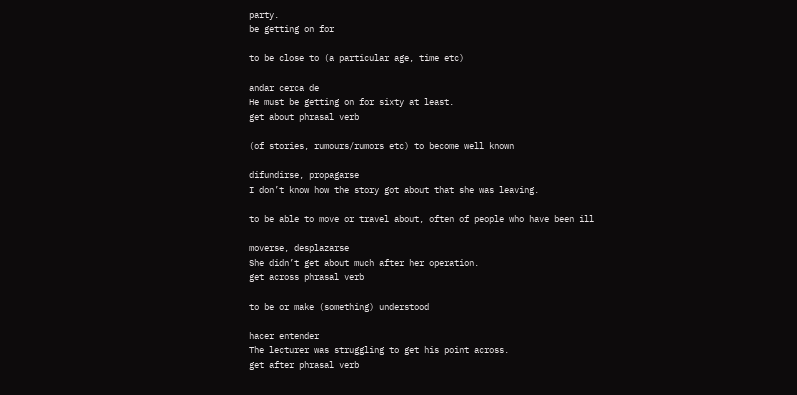party.
be getting on for

to be close to (a particular age, time etc)

andar cerca de
He must be getting on for sixty at least.
get about phrasal verb

(of stories, rumours/rumors etc) to become well known

difundirse, propagarse
I don’t know how the story got about that she was leaving.

to be able to move or travel about, often of people who have been ill

moverse, desplazarse
She didn’t get about much after her operation.
get across phrasal verb

to be or make (something) understood

hacer entender
The lecturer was struggling to get his point across.
get after phrasal verb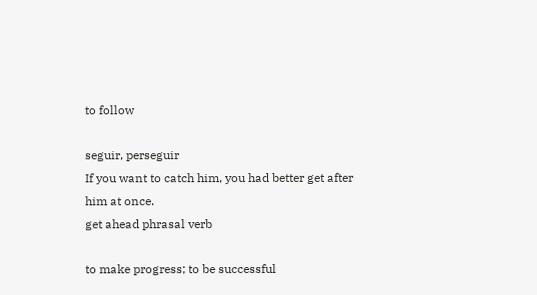to follow

seguir, perseguir
If you want to catch him, you had better get after him at once.
get ahead phrasal verb

to make progress; to be successful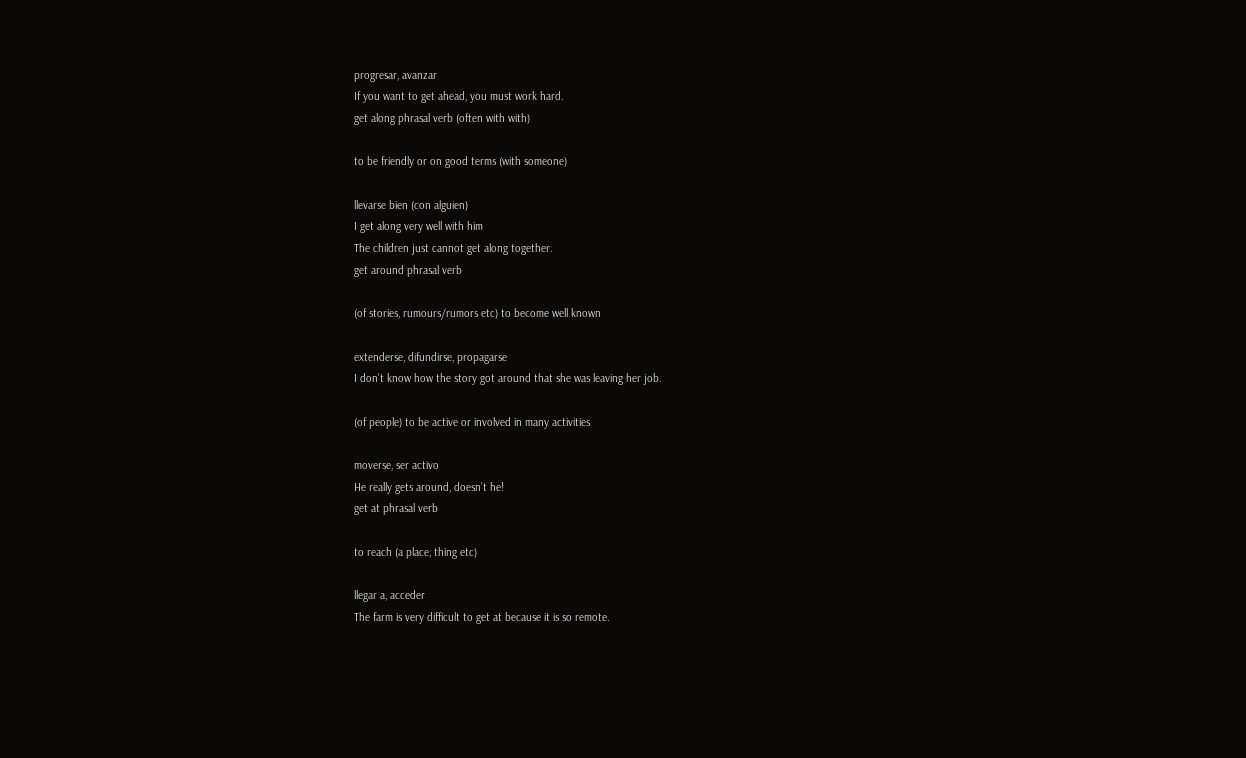progresar, avanzar
If you want to get ahead, you must work hard.
get along phrasal verb (often with with)

to be friendly or on good terms (with someone)

llevarse bien (con alguien)
I get along very well with him
The children just cannot get along together.
get around phrasal verb

(of stories, rumours/rumors etc) to become well known

extenderse, difundirse, propagarse
I don’t know how the story got around that she was leaving her job.

(of people) to be active or involved in many activities

moverse, ser activo
He really gets around, doesn’t he!
get at phrasal verb

to reach (a place, thing etc)

llegar a, acceder
The farm is very difficult to get at because it is so remote.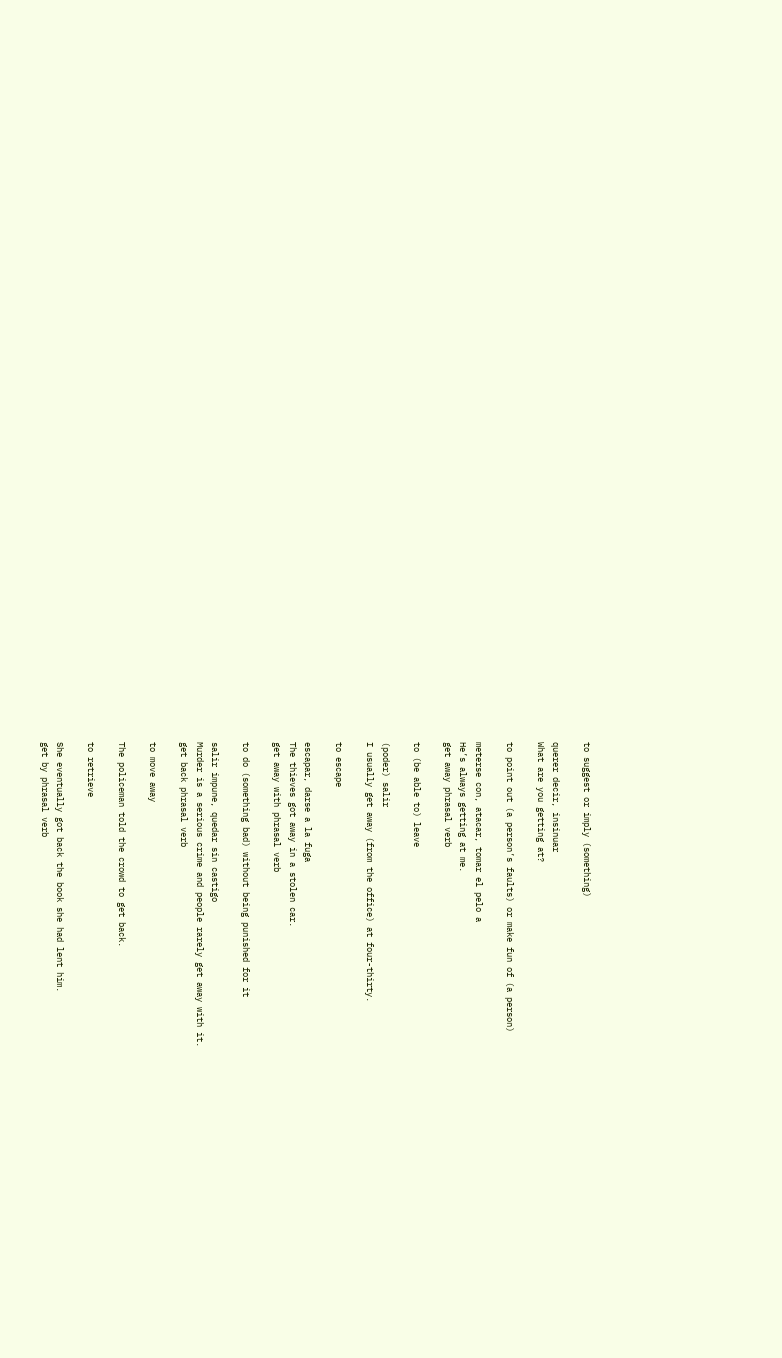to suggest or imply (something)

querer decir, insinuar
What are you getting at?

to point out (a person’s faults) or make fun of (a person)

meterse con, atacar, tomar el pelo a
He’s always getting at me.
get away phrasal verb

to (be able to) leave

(poder) salir
I usually get away (from the office) at four-thirty.

to escape

escapar, darse a la fuga
The thieves got away in a stolen car.
get away with phrasal verb

to do (something bad) without being punished for it

salir impune, quedar sin castigo
Murder is a serious crime and people rarely get away with it.
get back phrasal verb

to move away

The policeman told the crowd to get back.

to retrieve

She eventually got back the book she had lent him.
get by phrasal verb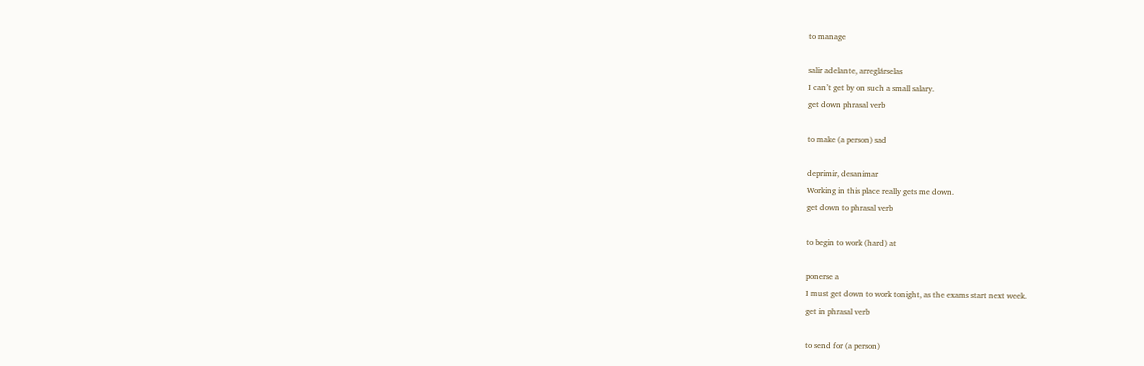to manage

salir adelante, arreglárselas
I can’t get by on such a small salary.
get down phrasal verb

to make (a person) sad

deprimir, desanimar
Working in this place really gets me down.
get down to phrasal verb

to begin to work (hard) at

ponerse a
I must get down to work tonight, as the exams start next week.
get in phrasal verb

to send for (a person)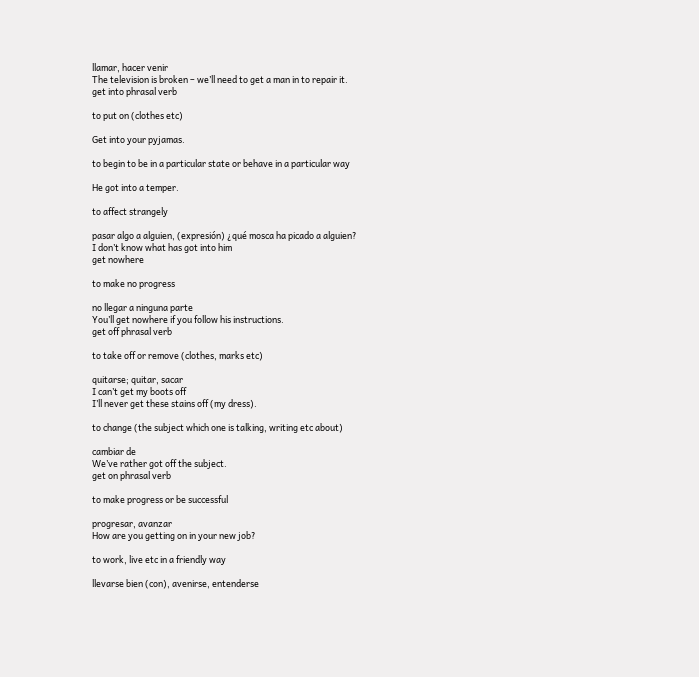llamar, hacer venir
The television is broken – we’ll need to get a man in to repair it.
get into phrasal verb

to put on (clothes etc)

Get into your pyjamas.

to begin to be in a particular state or behave in a particular way

He got into a temper.

to affect strangely

pasar algo a alguien, (expresión) ¿qué mosca ha picado a alguien?
I don’t know what has got into him
get nowhere

to make no progress

no llegar a ninguna parte
You’ll get nowhere if you follow his instructions.
get off phrasal verb

to take off or remove (clothes, marks etc)

quitarse; quitar, sacar
I can’t get my boots off
I’ll never get these stains off (my dress).

to change (the subject which one is talking, writing etc about)

cambiar de
We’ve rather got off the subject.
get on phrasal verb

to make progress or be successful

progresar, avanzar
How are you getting on in your new job?

to work, live etc in a friendly way

llevarse bien (con), avenirse, entenderse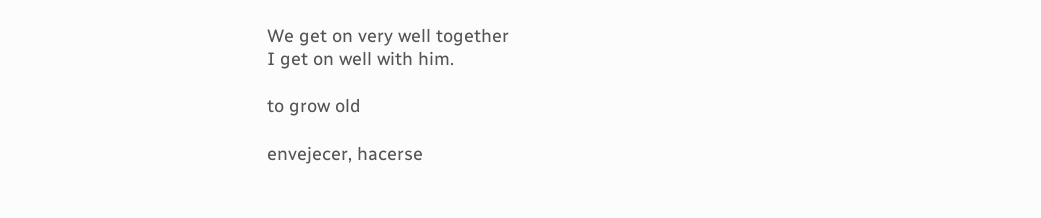We get on very well together
I get on well with him.

to grow old

envejecer, hacerse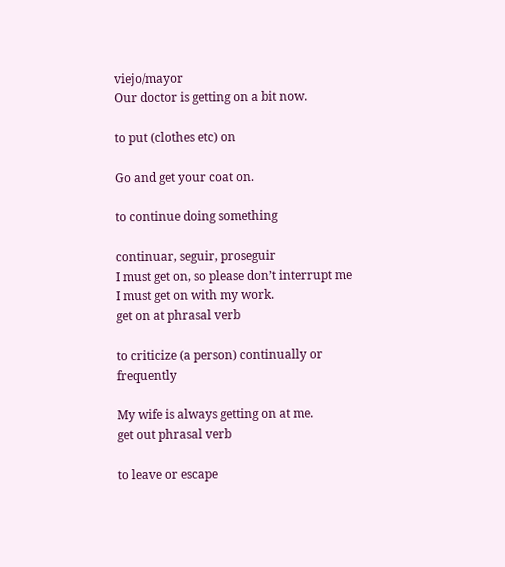viejo/mayor
Our doctor is getting on a bit now.

to put (clothes etc) on

Go and get your coat on.

to continue doing something

continuar, seguir, proseguir
I must get on, so please don’t interrupt me
I must get on with my work.
get on at phrasal verb

to criticize (a person) continually or frequently

My wife is always getting on at me.
get out phrasal verb

to leave or escape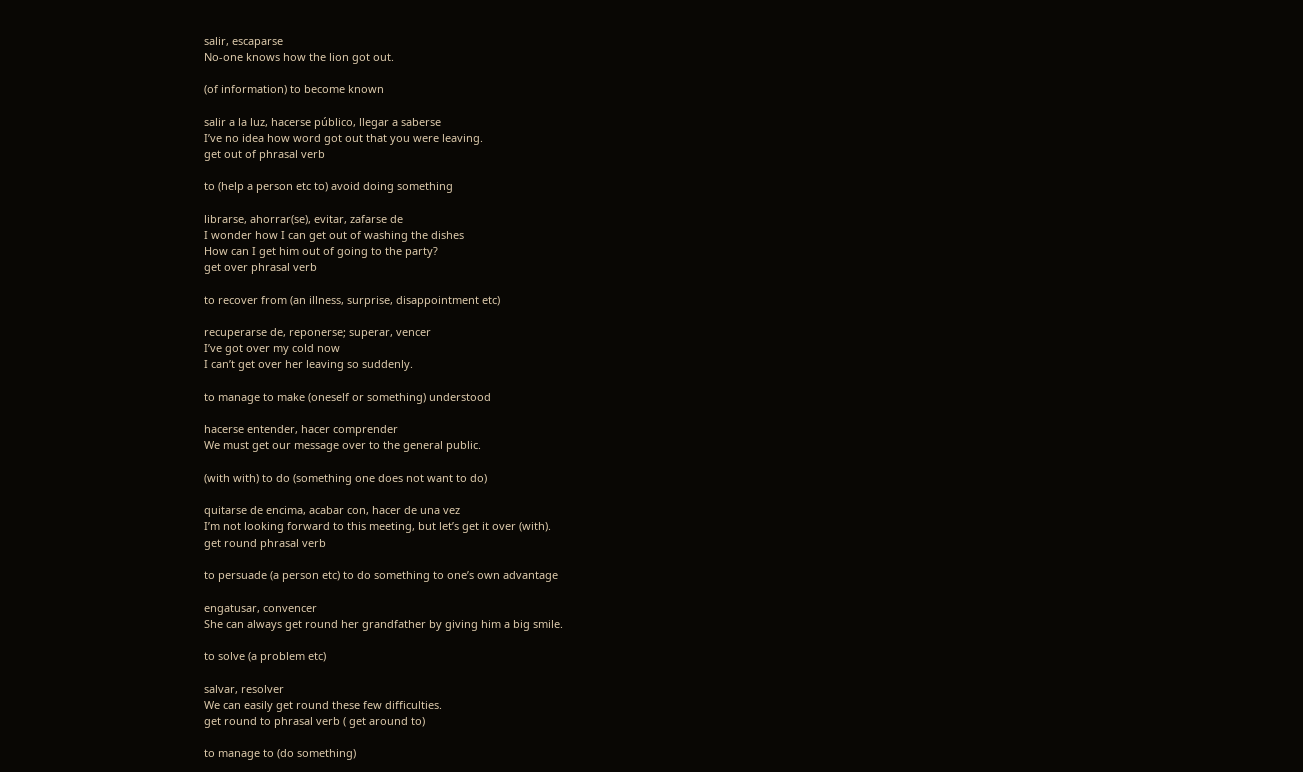salir, escaparse
No-one knows how the lion got out.

(of information) to become known

salir a la luz, hacerse público, llegar a saberse
I’ve no idea how word got out that you were leaving.
get out of phrasal verb

to (help a person etc to) avoid doing something

librarse, ahorrar(se), evitar, zafarse de
I wonder how I can get out of washing the dishes
How can I get him out of going to the party?
get over phrasal verb

to recover from (an illness, surprise, disappointment etc)

recuperarse de, reponerse; superar, vencer
I’ve got over my cold now
I can’t get over her leaving so suddenly.

to manage to make (oneself or something) understood

hacerse entender, hacer comprender
We must get our message over to the general public.

(with with) to do (something one does not want to do)

quitarse de encima, acabar con, hacer de una vez
I’m not looking forward to this meeting, but let’s get it over (with).
get round phrasal verb

to persuade (a person etc) to do something to one’s own advantage

engatusar, convencer
She can always get round her grandfather by giving him a big smile.

to solve (a problem etc)

salvar, resolver
We can easily get round these few difficulties.
get round to phrasal verb ( get around to)

to manage to (do something)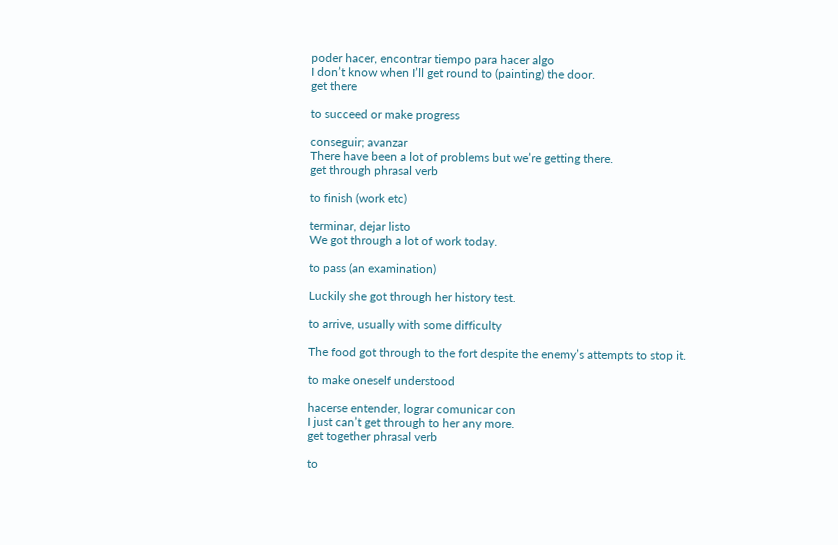poder hacer, encontrar tiempo para hacer algo
I don’t know when I’ll get round to (painting) the door.
get there

to succeed or make progress

conseguir; avanzar
There have been a lot of problems but we’re getting there.
get through phrasal verb

to finish (work etc)

terminar, dejar listo
We got through a lot of work today.

to pass (an examination)

Luckily she got through her history test.

to arrive, usually with some difficulty

The food got through to the fort despite the enemy’s attempts to stop it.

to make oneself understood

hacerse entender, lograr comunicar con
I just can’t get through to her any more.
get together phrasal verb

to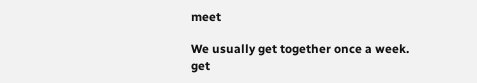meet

We usually get together once a week.
get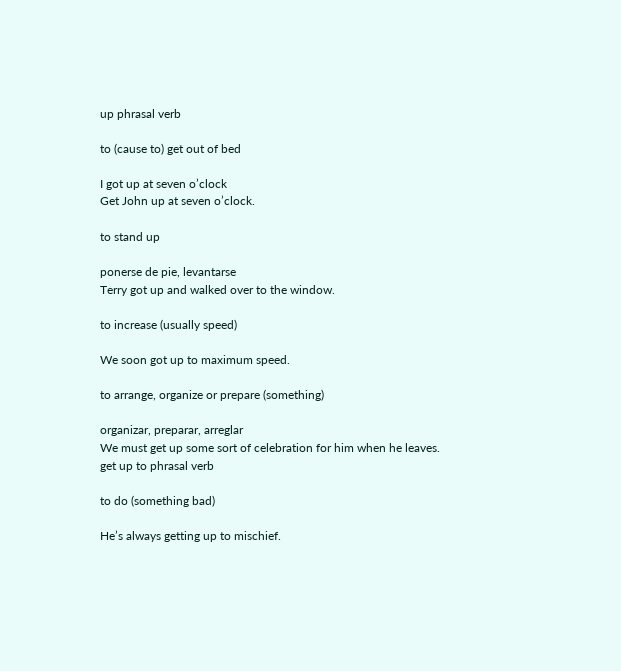up phrasal verb

to (cause to) get out of bed

I got up at seven o’clock
Get John up at seven o’clock.

to stand up

ponerse de pie, levantarse
Terry got up and walked over to the window.

to increase (usually speed)

We soon got up to maximum speed.

to arrange, organize or prepare (something)

organizar, preparar, arreglar
We must get up some sort of celebration for him when he leaves.
get up to phrasal verb

to do (something bad)

He’s always getting up to mischief.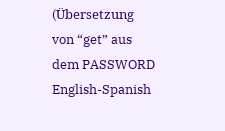(Übersetzung von “get” aus dem PASSWORD English-Spanish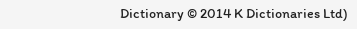Dictionary © 2014 K Dictionaries Ltd)